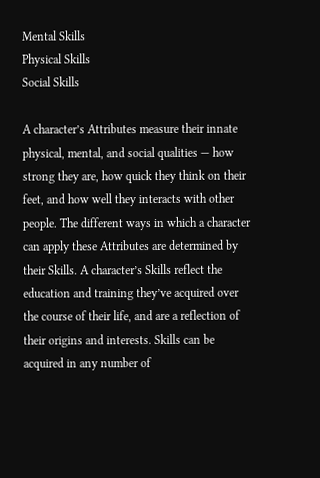Mental Skills
Physical Skills
Social Skills

A character’s Attributes measure their innate physical, mental, and social qualities — how strong they are, how quick they think on their feet, and how well they interacts with other people. The different ways in which a character can apply these Attributes are determined by their Skills. A character’s Skills reflect the education and training they’ve acquired over the course of their life, and are a reflection of their origins and interests. Skills can be acquired in any number of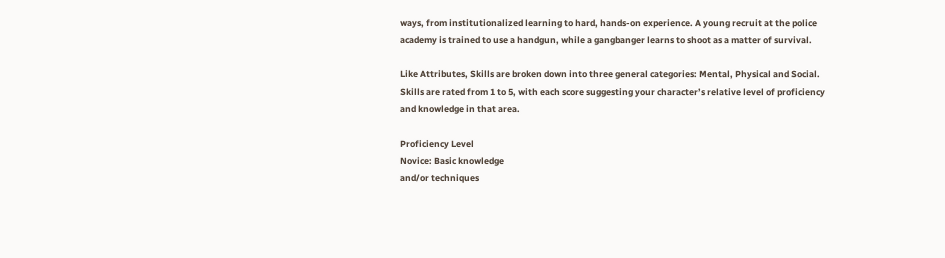ways, from institutionalized learning to hard, hands-on experience. A young recruit at the police academy is trained to use a handgun, while a gangbanger learns to shoot as a matter of survival.

Like Attributes, Skills are broken down into three general categories: Mental, Physical and Social. Skills are rated from 1 to 5, with each score suggesting your character’s relative level of proficiency and knowledge in that area.

Proficiency Level
Novice: Basic knowledge
and/or techniques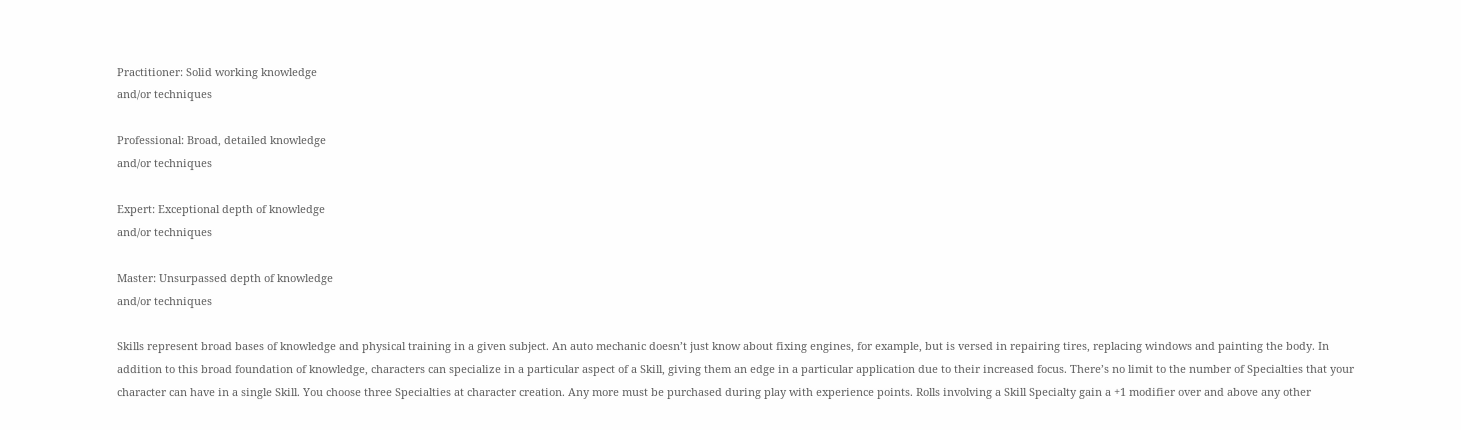Practitioner: Solid working knowledge
and/or techniques

Professional: Broad, detailed knowledge
and/or techniques

Expert: Exceptional depth of knowledge
and/or techniques

Master: Unsurpassed depth of knowledge
and/or techniques

Skills represent broad bases of knowledge and physical training in a given subject. An auto mechanic doesn’t just know about fixing engines, for example, but is versed in repairing tires, replacing windows and painting the body. In addition to this broad foundation of knowledge, characters can specialize in a particular aspect of a Skill, giving them an edge in a particular application due to their increased focus. There’s no limit to the number of Specialties that your character can have in a single Skill. You choose three Specialties at character creation. Any more must be purchased during play with experience points. Rolls involving a Skill Specialty gain a +1 modifier over and above any other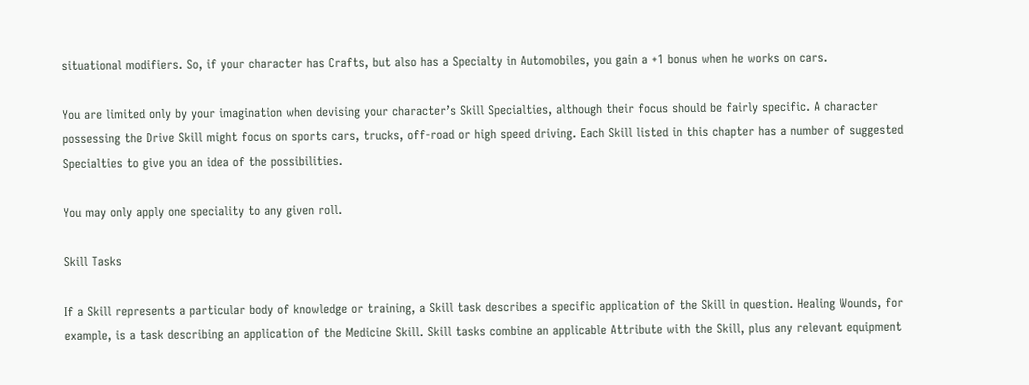situational modifiers. So, if your character has Crafts, but also has a Specialty in Automobiles, you gain a +1 bonus when he works on cars.

You are limited only by your imagination when devising your character’s Skill Specialties, although their focus should be fairly specific. A character possessing the Drive Skill might focus on sports cars, trucks, off-road or high speed driving. Each Skill listed in this chapter has a number of suggested Specialties to give you an idea of the possibilities.

You may only apply one speciality to any given roll.

Skill Tasks

If a Skill represents a particular body of knowledge or training, a Skill task describes a specific application of the Skill in question. Healing Wounds, for example, is a task describing an application of the Medicine Skill. Skill tasks combine an applicable Attribute with the Skill, plus any relevant equipment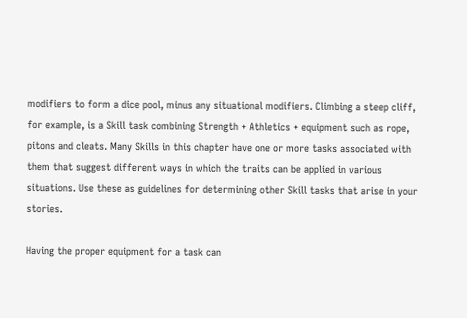modifiers to form a dice pool, minus any situational modifiers. Climbing a steep cliff, for example, is a Skill task combining Strength + Athletics + equipment such as rope, pitons and cleats. Many Skills in this chapter have one or more tasks associated with them that suggest different ways in which the traits can be applied in various situations. Use these as guidelines for determining other Skill tasks that arise in your stories.

Having the proper equipment for a task can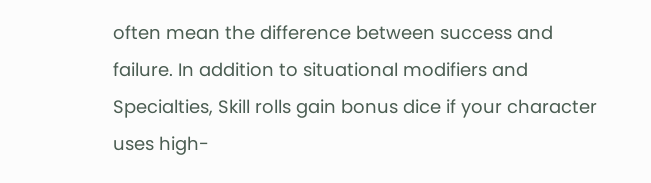often mean the difference between success and failure. In addition to situational modifiers and Specialties, Skill rolls gain bonus dice if your character uses high-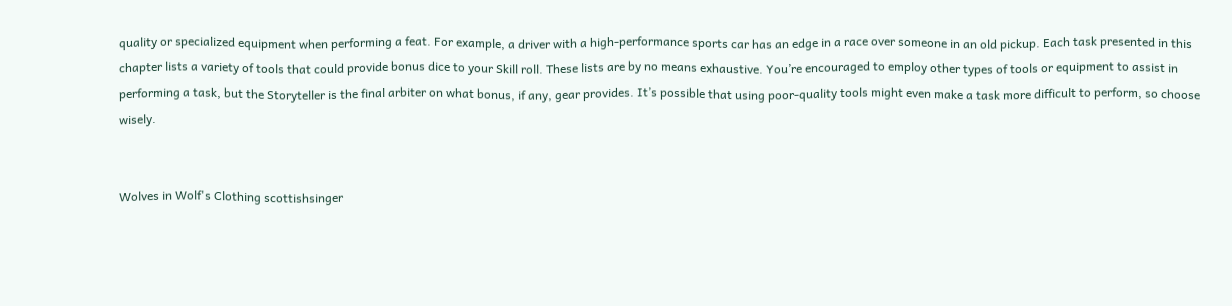quality or specialized equipment when performing a feat. For example, a driver with a high-performance sports car has an edge in a race over someone in an old pickup. Each task presented in this chapter lists a variety of tools that could provide bonus dice to your Skill roll. These lists are by no means exhaustive. You’re encouraged to employ other types of tools or equipment to assist in performing a task, but the Storyteller is the final arbiter on what bonus, if any, gear provides. It’s possible that using poor-quality tools might even make a task more difficult to perform, so choose wisely.


Wolves in Wolf's Clothing scottishsinger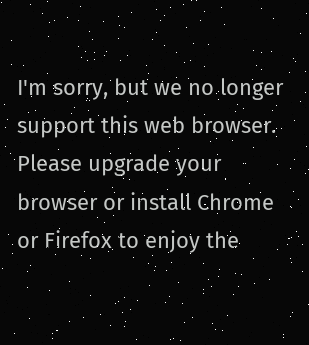I'm sorry, but we no longer support this web browser. Please upgrade your browser or install Chrome or Firefox to enjoy the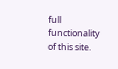full functionality of this site.